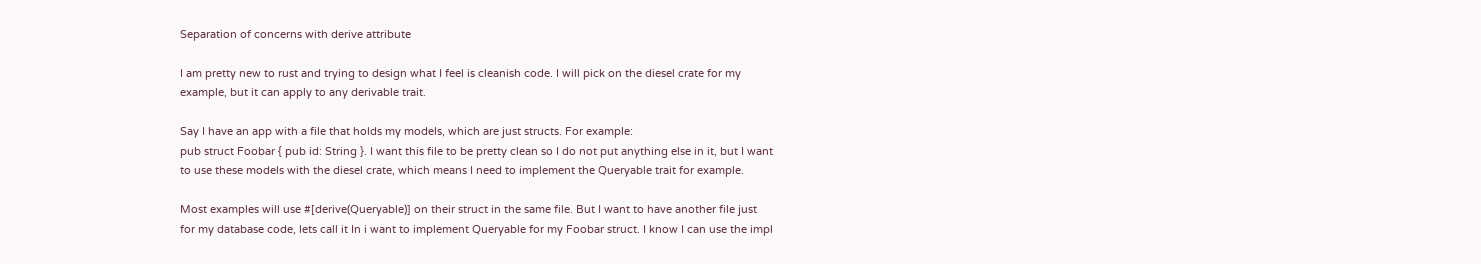Separation of concerns with derive attribute

I am pretty new to rust and trying to design what I feel is cleanish code. I will pick on the diesel crate for my example, but it can apply to any derivable trait.

Say I have an app with a file that holds my models, which are just structs. For example:
pub struct Foobar { pub id: String }. I want this file to be pretty clean so I do not put anything else in it, but I want to use these models with the diesel crate, which means I need to implement the Queryable trait for example.

Most examples will use #[derive(Queryable)] on their struct in the same file. But I want to have another file just for my database code, lets call it In i want to implement Queryable for my Foobar struct. I know I can use the impl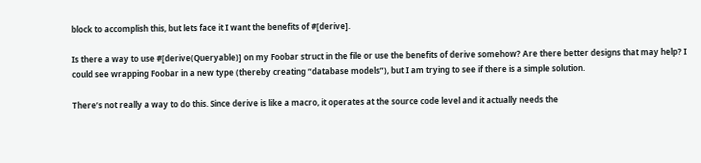block to accomplish this, but lets face it I want the benefits of #[derive].

Is there a way to use #[derive(Queryable)] on my Foobar struct in the file or use the benefits of derive somehow? Are there better designs that may help? I could see wrapping Foobar in a new type (thereby creating “database models”), but I am trying to see if there is a simple solution.

There’s not really a way to do this. Since derive is like a macro, it operates at the source code level and it actually needs the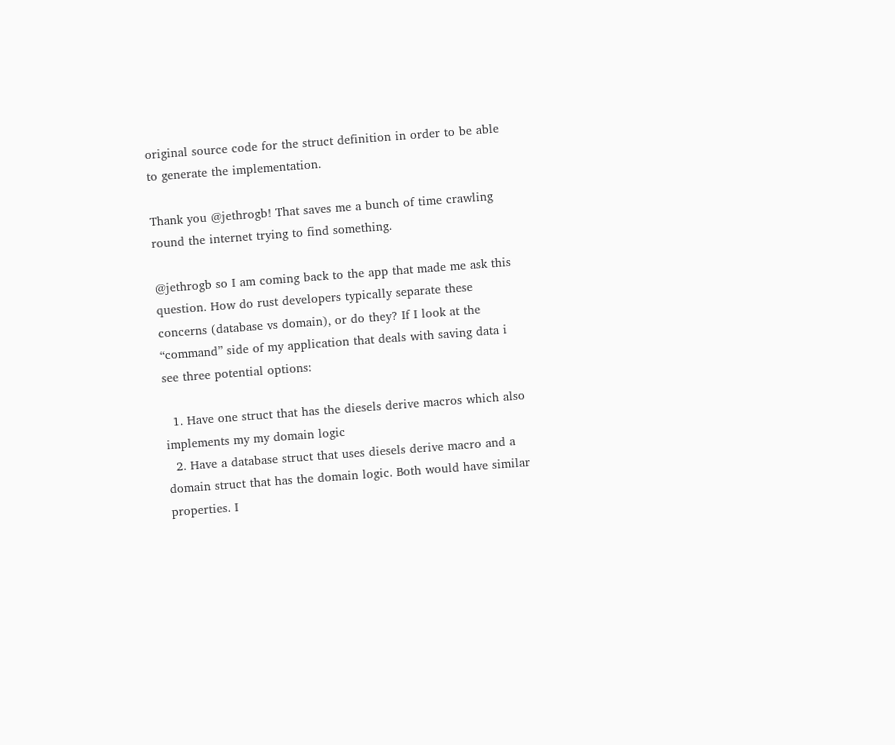original source code for the struct definition in order to be able to generate the implementation.

Thank you @jethrogb! That saves me a bunch of time crawling round the internet trying to find something.

@jethrogb so I am coming back to the app that made me ask this question. How do rust developers typically separate these concerns (database vs domain), or do they? If I look at the “command” side of my application that deals with saving data i see three potential options:

  1. Have one struct that has the diesels derive macros which also implements my my domain logic
  2. Have a database struct that uses diesels derive macro and a domain struct that has the domain logic. Both would have similar properties. I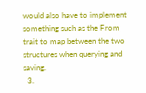would also have to implement something such as the From trait to map between the two structures when querying and saving.
  3.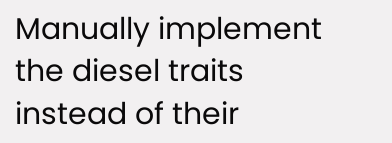Manually implement the diesel traits instead of their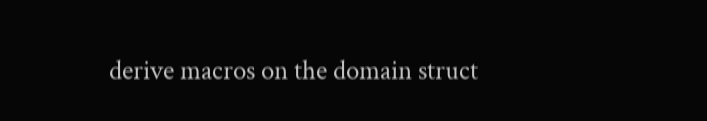derive macros on the domain struct